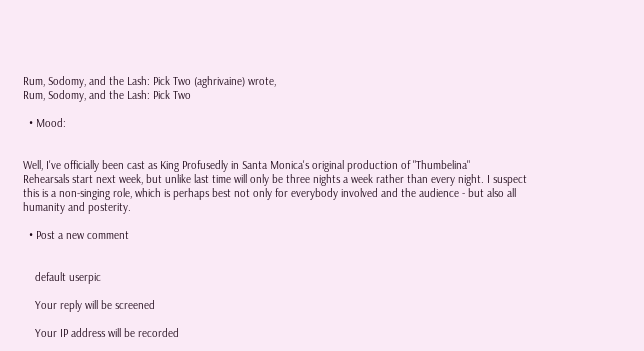Rum, Sodomy, and the Lash: Pick Two (aghrivaine) wrote,
Rum, Sodomy, and the Lash: Pick Two

  • Mood:


Well, I've officially been cast as King Profusedly in Santa Monica's original production of "Thumbelina"
Rehearsals start next week, but unlike last time will only be three nights a week rather than every night. I suspect this is a non-singing role, which is perhaps best not only for everybody involved and the audience - but also all humanity and posterity.

  • Post a new comment


    default userpic

    Your reply will be screened

    Your IP address will be recorded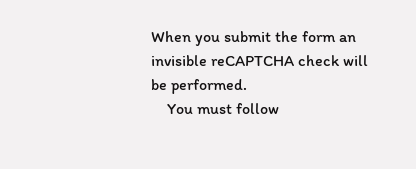When you submit the form an invisible reCAPTCHA check will be performed.
    You must follow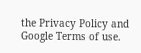the Privacy Policy and Google Terms of use.